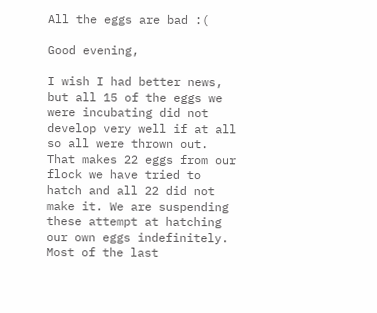All the eggs are bad :(

Good evening,

I wish I had better news, but all 15 of the eggs we were incubating did not develop very well if at all so all were thrown out. That makes 22 eggs from our flock we have tried to hatch and all 22 did not make it. We are suspending these attempt at hatching our own eggs indefinitely. Most of the last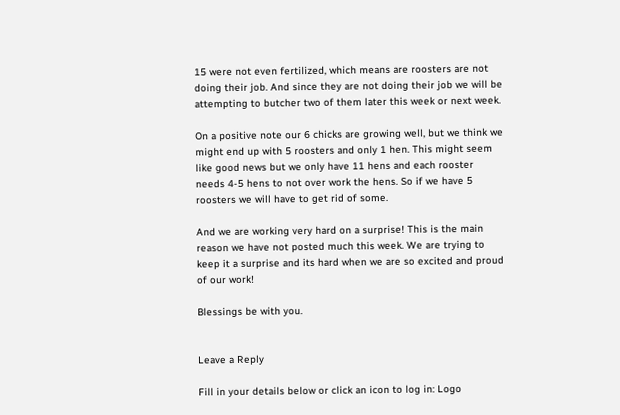15 were not even fertilized, which means are roosters are not doing their job. And since they are not doing their job we will be attempting to butcher two of them later this week or next week.

On a positive note our 6 chicks are growing well, but we think we might end up with 5 roosters and only 1 hen. This might seem like good news but we only have 11 hens and each rooster needs 4-5 hens to not over work the hens. So if we have 5 roosters we will have to get rid of some.

And we are working very hard on a surprise! This is the main reason we have not posted much this week. We are trying to keep it a surprise and its hard when we are so excited and proud of our work!

Blessings be with you.


Leave a Reply

Fill in your details below or click an icon to log in: Logo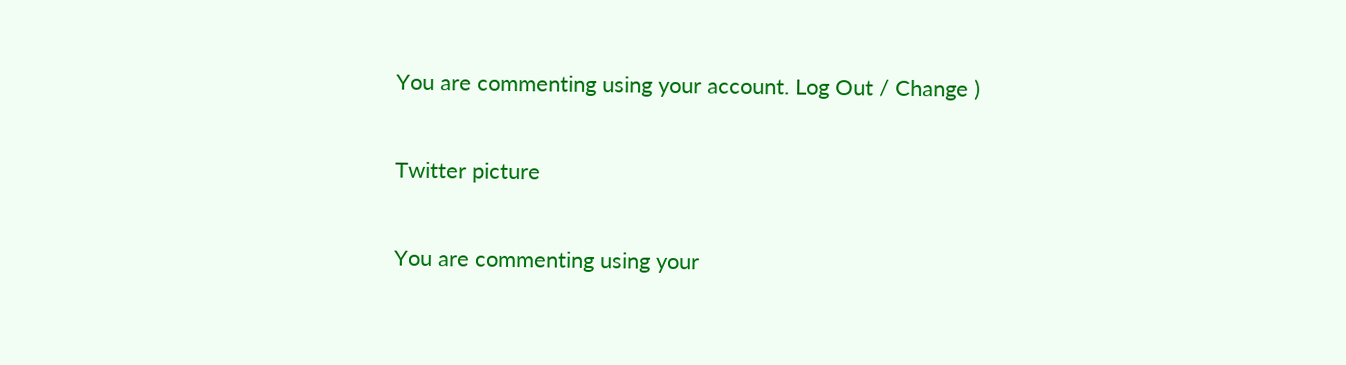You are commenting using your account. Log Out / Change )

Twitter picture

You are commenting using your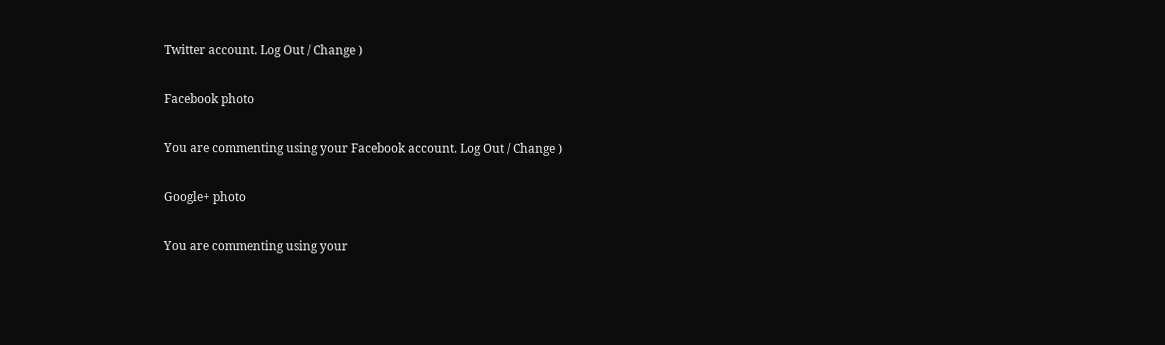Twitter account. Log Out / Change )

Facebook photo

You are commenting using your Facebook account. Log Out / Change )

Google+ photo

You are commenting using your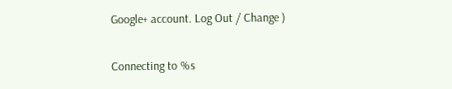Google+ account. Log Out / Change )

Connecting to %s